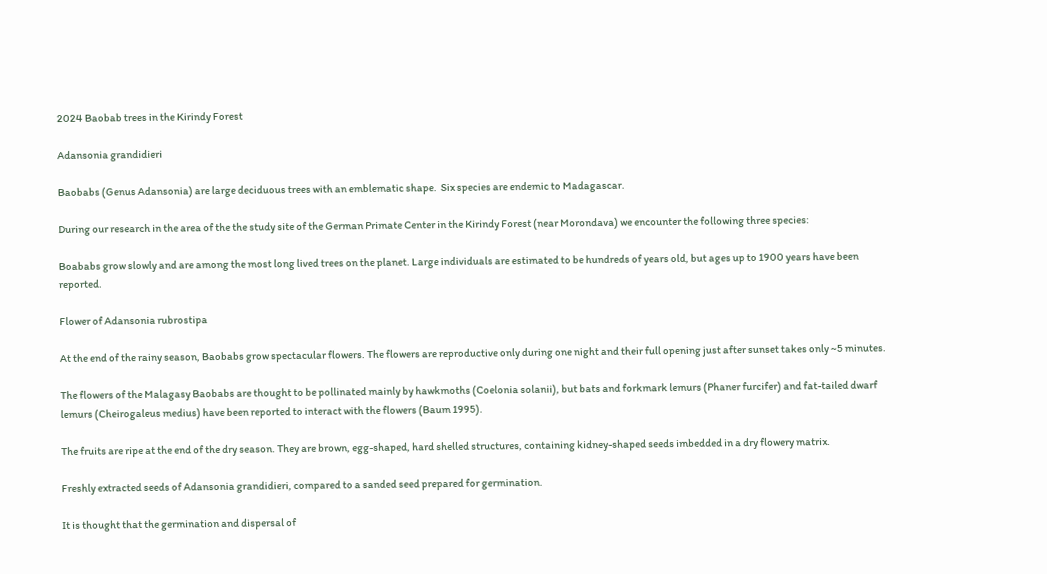2024 Baobab trees in the Kirindy Forest

Adansonia grandidieri

Baobabs (Genus Adansonia) are large deciduous trees with an emblematic shape.  Six species are endemic to Madagascar.

During our research in the area of the the study site of the German Primate Center in the Kirindy Forest (near Morondava) we encounter the following three species:

Boababs grow slowly and are among the most long lived trees on the planet. Large individuals are estimated to be hundreds of years old, but ages up to 1900 years have been reported.

Flower of Adansonia rubrostipa

At the end of the rainy season, Baobabs grow spectacular flowers. The flowers are reproductive only during one night and their full opening just after sunset takes only ~5 minutes.

The flowers of the Malagasy Baobabs are thought to be pollinated mainly by hawkmoths (Coelonia solanii), but bats and forkmark lemurs (Phaner furcifer) and fat-tailed dwarf lemurs (Cheirogaleus medius) have been reported to interact with the flowers (Baum 1995).

The fruits are ripe at the end of the dry season. They are brown, egg-shaped, hard shelled structures, containing kidney-shaped seeds imbedded in a dry flowery matrix.

Freshly extracted seeds of Adansonia grandidieri, compared to a sanded seed prepared for germination.

It is thought that the germination and dispersal of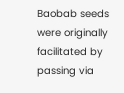Baobab seeds were originally facilitated by passing via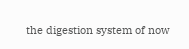the digestion system of now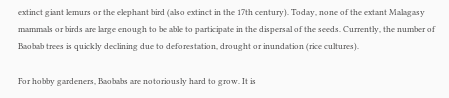extinct giant lemurs or the elephant bird (also extinct in the 17th century). Today, none of the extant Malagasy mammals or birds are large enough to be able to participate in the dispersal of the seeds. Currently, the number of Baobab trees is quickly declining due to deforestation, drought or inundation (rice cultures).

For hobby gardeners, Baobabs are notoriously hard to grow. It is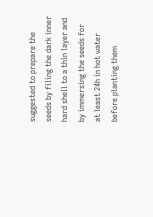suggested to prepare the seeds by filing the dark inner hard shell to a thin layer and by immersing the seeds for at least 24h in hot water before planting them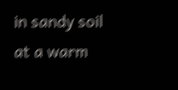in sandy soil at a warm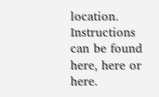location. Instructions can be found here, here or here.